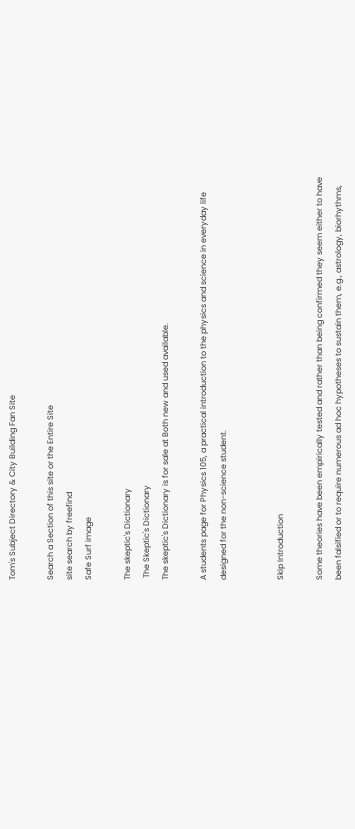Tom's Subject Directory & City Building Fan Site

Search a Section of this site or the Entire Site
site search by freefind
Safe Surf image

The skeptic's Dictionary
 The Skeptic's Dictionary
The skeptic's Dictionary is for sale at Both new and used available.

A students page for Physics 105, a practical introduction to the physics and science in everyday life designed for the non-science student.


Skip Introduction

Some theories have been empirically tested and rather than being confirmed they seem either to have been falsified or to require numerous ad hoc hypotheses to sustain them, e.g., astrology, biorhythms,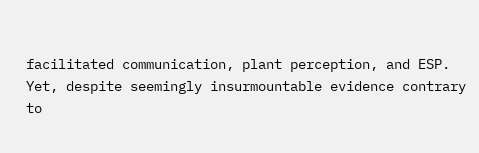facilitated communication, plant perception, and ESP. Yet, despite seemingly insurmountable evidence contrary to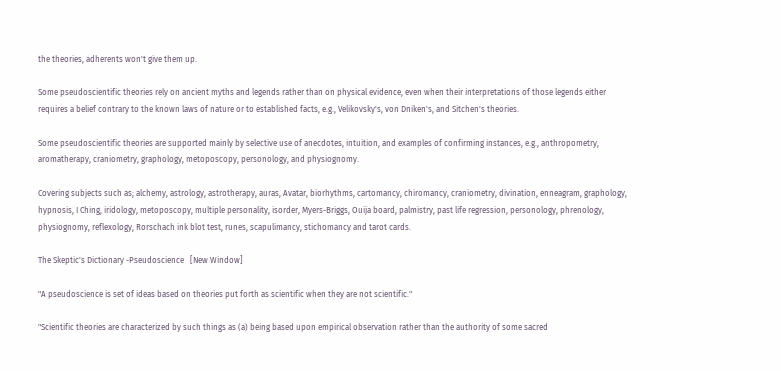the theories, adherents won't give them up.

Some pseudoscientific theories rely on ancient myths and legends rather than on physical evidence, even when their interpretations of those legends either requires a belief contrary to the known laws of nature or to established facts, e.g., Velikovsky's, von Dniken's, and Sitchen's theories.

Some pseudoscientific theories are supported mainly by selective use of anecdotes, intuition, and examples of confirming instances, e.g., anthropometry, aromatherapy, craniometry, graphology, metoposcopy, personology, and physiognomy.

Covering subjects such as; alchemy, astrology, astrotherapy, auras, Avatar, biorhythms, cartomancy, chiromancy, craniometry, divination, enneagram, graphology, hypnosis, I Ching, iridology, metoposcopy, multiple personality, isorder, Myers-Briggs, Ouija board, palmistry, past life regression, personology, phrenology, physiognomy, reflexology, Rorschach ink blot test, runes, scapulimancy, stichomancy and tarot cards.

The Skeptic's Dictionary -Pseudoscience   [New Window]

"A pseudoscience is set of ideas based on theories put forth as scientific when they are not scientific."

"Scientific theories are characterized by such things as (a) being based upon empirical observation rather than the authority of some sacred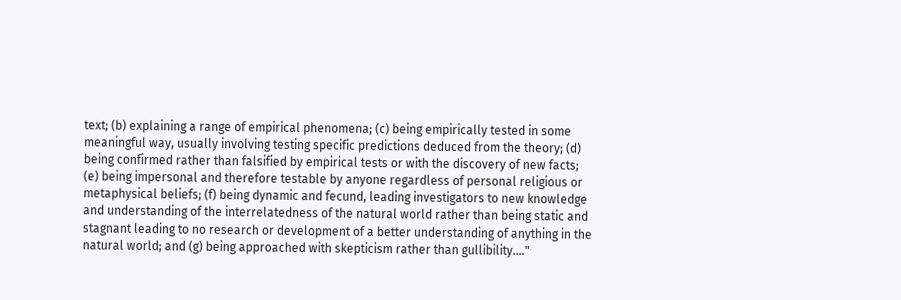text; (b) explaining a range of empirical phenomena; (c) being empirically tested in some meaningful way, usually involving testing specific predictions deduced from the theory; (d) being confirmed rather than falsified by empirical tests or with the discovery of new facts; (e) being impersonal and therefore testable by anyone regardless of personal religious or metaphysical beliefs; (f) being dynamic and fecund, leading investigators to new knowledge and understanding of the interrelatedness of the natural world rather than being static and stagnant leading to no research or development of a better understanding of anything in the natural world; and (g) being approached with skepticism rather than gullibility...."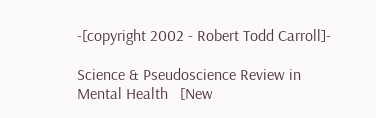-[copyright 2002 - Robert Todd Carroll]-

Science & Pseudoscience Review in Mental Health   [New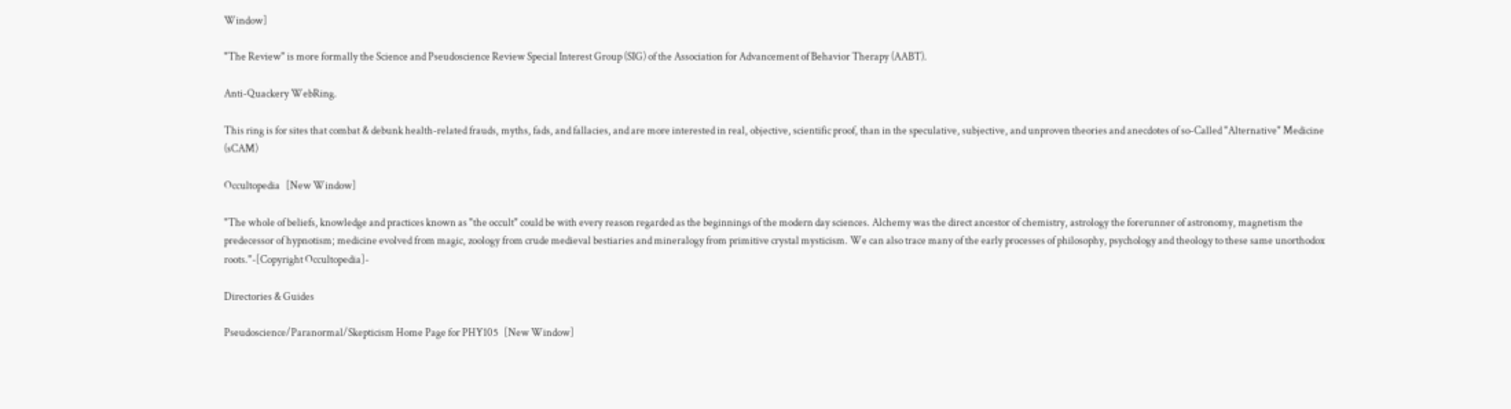Window]

"The Review" is more formally the Science and Pseudoscience Review Special Interest Group (SIG) of the Association for Advancement of Behavior Therapy (AABT).

Anti-Quackery WebRing.

This ring is for sites that combat & debunk health-related frauds, myths, fads, and fallacies, and are more interested in real, objective, scientific proof, than in the speculative, subjective, and unproven theories and anecdotes of so-Called "Alternative" Medicine (sCAM)

Occultopedia   [New Window]

"The whole of beliefs, knowledge and practices known as "the occult" could be with every reason regarded as the beginnings of the modern day sciences. Alchemy was the direct ancestor of chemistry, astrology the forerunner of astronomy, magnetism the predecessor of hypnotism; medicine evolved from magic, zoology from crude medieval bestiaries and mineralogy from primitive crystal mysticism. We can also trace many of the early processes of philosophy, psychology and theology to these same unorthodox roots."-[Copyright Occultopedia]-

Directories & Guides

Pseudoscience/Paranormal/Skepticism Home Page for PHY105   [New Window]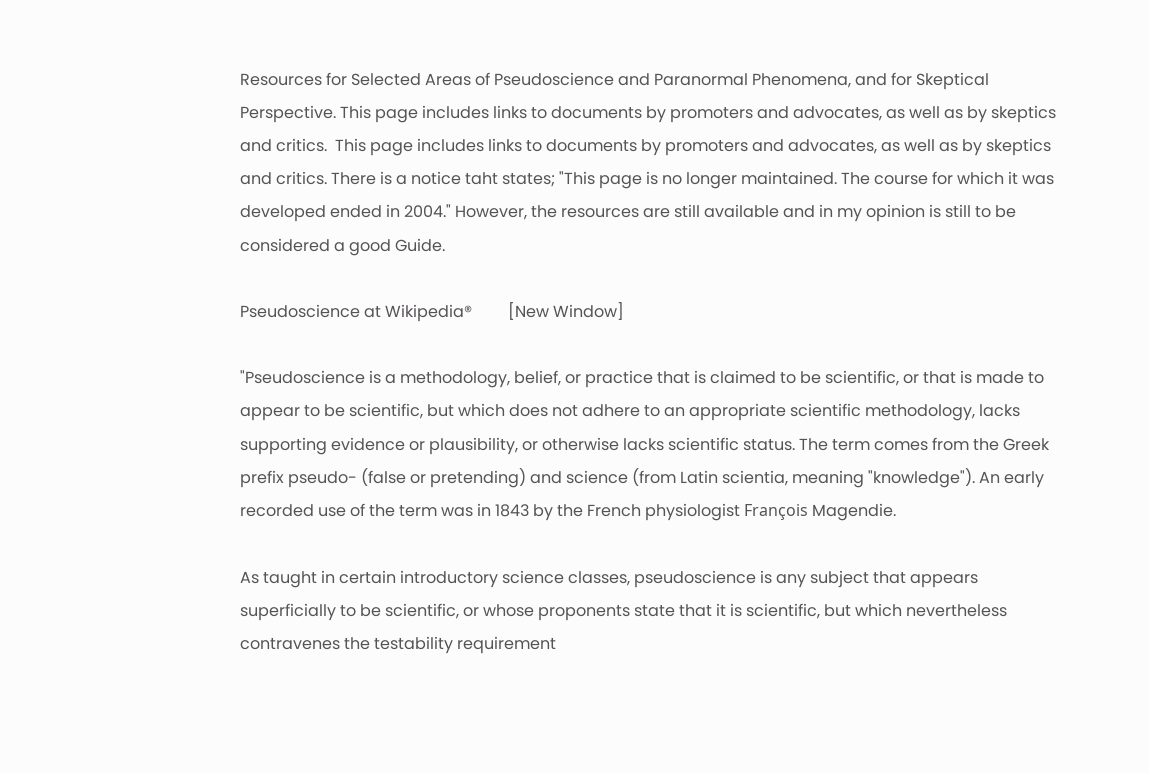Resources for Selected Areas of Pseudoscience and Paranormal Phenomena, and for Skeptical Perspective. This page includes links to documents by promoters and advocates, as well as by skeptics and critics.  This page includes links to documents by promoters and advocates, as well as by skeptics and critics. There is a notice taht states; "This page is no longer maintained. The course for which it was developed ended in 2004." However, the resources are still available and in my opinion is still to be considered a good Guide.

Pseudoscience at Wikipedia®         [New Window]

"Pseudoscience is a methodology, belief, or practice that is claimed to be scientific, or that is made to appear to be scientific, but which does not adhere to an appropriate scientific methodology, lacks supporting evidence or plausibility, or otherwise lacks scientific status. The term comes from the Greek prefix pseudo- (false or pretending) and science (from Latin scientia, meaning "knowledge"). An early recorded use of the term was in 1843 by the French physiologist François Magendie.

As taught in certain introductory science classes, pseudoscience is any subject that appears superficially to be scientific, or whose proponents state that it is scientific, but which nevertheless contravenes the testability requirement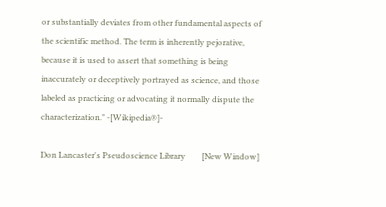or substantially deviates from other fundamental aspects of the scientific method. The term is inherently pejorative, because it is used to assert that something is being inaccurately or deceptively portrayed as science, and those labeled as practicing or advocating it normally dispute the characterization." -[Wikipedia®]-

Don Lancaster's Pseudoscience Library        [New Window]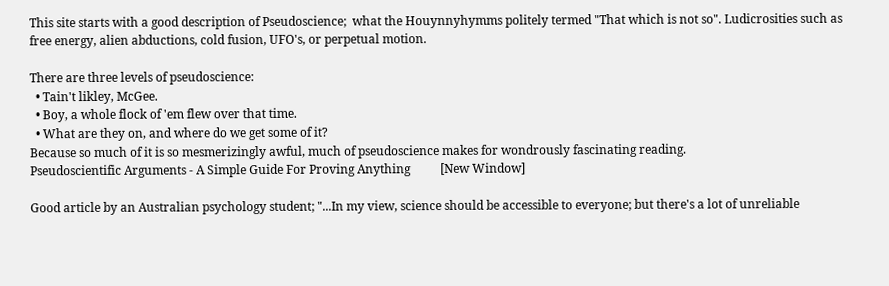This site starts with a good description of Pseudoscience;  what the Houynnyhymms politely termed "That which is not so". Ludicrosities such as free energy, alien abductions, cold fusion, UFO's, or perpetual motion.

There are three levels of pseudoscience:
  • Tain't likley, McGee.
  • Boy, a whole flock of 'em flew over that time.
  • What are they on, and where do we get some of it?
Because so much of it is so mesmerizingly awful, much of pseudoscience makes for wondrously fascinating reading.
Pseudoscientific Arguments - A Simple Guide For Proving Anything          [New Window]

Good article by an Australian psychology student; "...In my view, science should be accessible to everyone; but there's a lot of unreliable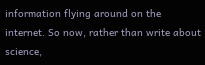information flying around on the internet. So now, rather than write about science,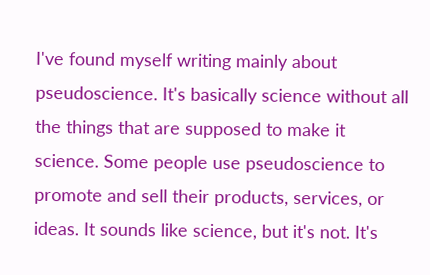I've found myself writing mainly about pseudoscience. It's basically science without all the things that are supposed to make it science. Some people use pseudoscience to promote and sell their products, services, or ideas. It sounds like science, but it's not. It's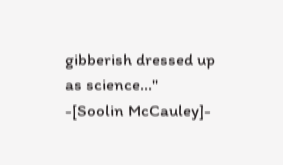gibberish dressed up as science..."   -[Soolin McCauley]-